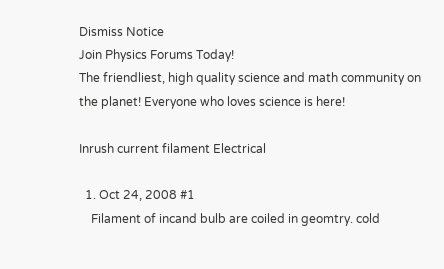Dismiss Notice
Join Physics Forums Today!
The friendliest, high quality science and math community on the planet! Everyone who loves science is here!

Inrush current filament Electrical

  1. Oct 24, 2008 #1
    Filament of incand bulb are coiled in geomtry. cold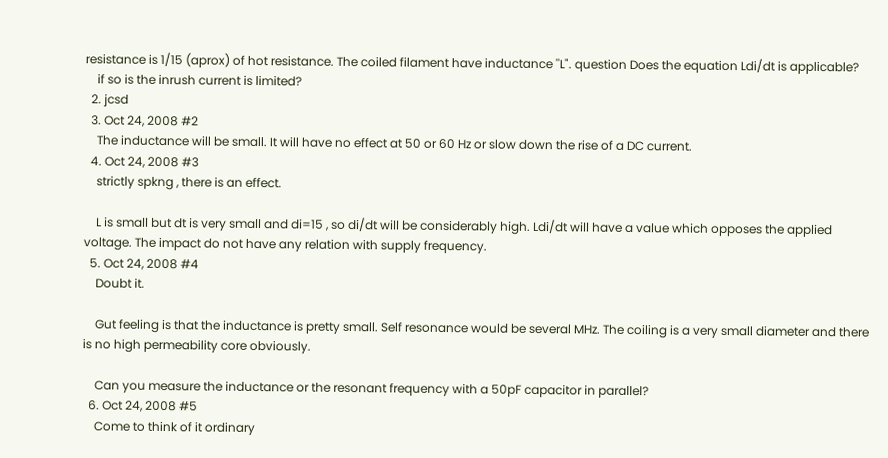resistance is 1/15 (aprox) of hot resistance. The coiled filament have inductance ''L". question Does the equation Ldi/dt is applicable?
    if so is the inrush current is limited?
  2. jcsd
  3. Oct 24, 2008 #2
    The inductance will be small. It will have no effect at 50 or 60 Hz or slow down the rise of a DC current.
  4. Oct 24, 2008 #3
    strictly spkng , there is an effect.

    L is small but dt is very small and di=15 , so di/dt will be considerably high. Ldi/dt will have a value which opposes the applied voltage. The impact do not have any relation with supply frequency.
  5. Oct 24, 2008 #4
    Doubt it.

    Gut feeling is that the inductance is pretty small. Self resonance would be several MHz. The coiling is a very small diameter and there is no high permeability core obviously.

    Can you measure the inductance or the resonant frequency with a 50pF capacitor in parallel?
  6. Oct 24, 2008 #5
    Come to think of it ordinary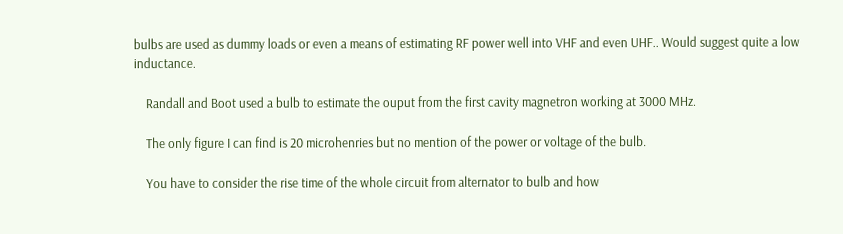bulbs are used as dummy loads or even a means of estimating RF power well into VHF and even UHF.. Would suggest quite a low inductance.

    Randall and Boot used a bulb to estimate the ouput from the first cavity magnetron working at 3000 MHz.

    The only figure I can find is 20 microhenries but no mention of the power or voltage of the bulb.

    You have to consider the rise time of the whole circuit from alternator to bulb and how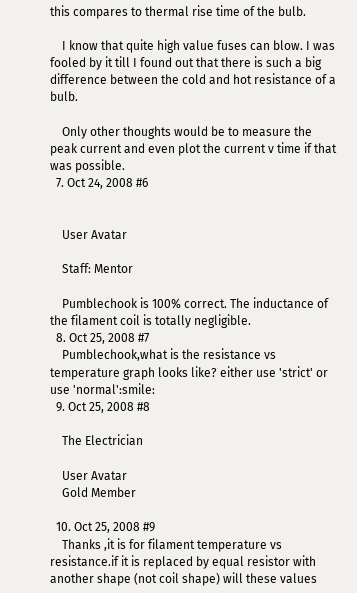this compares to thermal rise time of the bulb.

    I know that quite high value fuses can blow. I was fooled by it till I found out that there is such a big difference between the cold and hot resistance of a bulb.

    Only other thoughts would be to measure the peak current and even plot the current v time if that was possible.
  7. Oct 24, 2008 #6


    User Avatar

    Staff: Mentor

    Pumblechook is 100% correct. The inductance of the filament coil is totally negligible.
  8. Oct 25, 2008 #7
    Pumblechook,what is the resistance vs temperature graph looks like? either use 'strict' or use 'normal':smile:
  9. Oct 25, 2008 #8

    The Electrician

    User Avatar
    Gold Member

  10. Oct 25, 2008 #9
    Thanks ,it is for filament temperature vs resistance.if it is replaced by equal resistor with another shape (not coil shape) will these values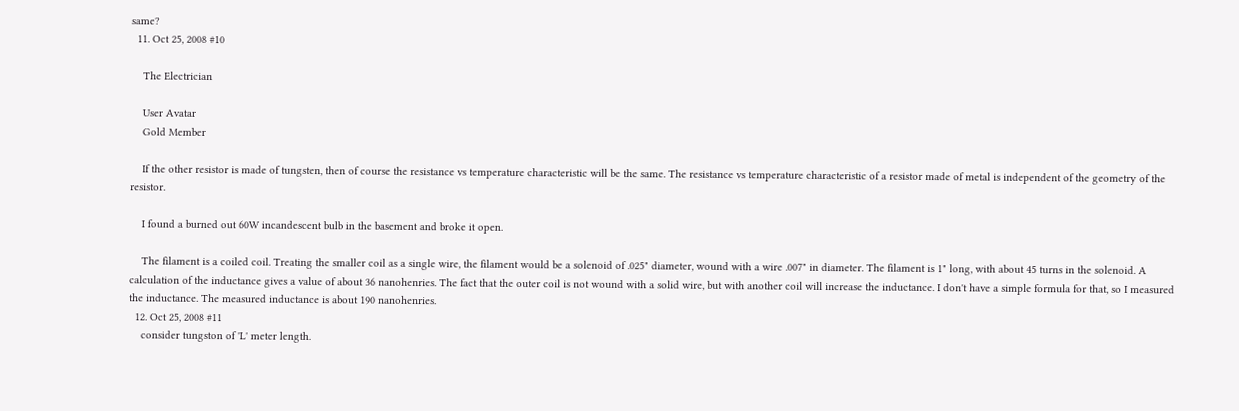same?
  11. Oct 25, 2008 #10

    The Electrician

    User Avatar
    Gold Member

    If the other resistor is made of tungsten, then of course the resistance vs temperature characteristic will be the same. The resistance vs temperature characteristic of a resistor made of metal is independent of the geometry of the resistor.

    I found a burned out 60W incandescent bulb in the basement and broke it open.

    The filament is a coiled coil. Treating the smaller coil as a single wire, the filament would be a solenoid of .025" diameter, wound with a wire .007" in diameter. The filament is 1" long, with about 45 turns in the solenoid. A calculation of the inductance gives a value of about 36 nanohenries. The fact that the outer coil is not wound with a solid wire, but with another coil will increase the inductance. I don't have a simple formula for that, so I measured the inductance. The measured inductance is about 190 nanohenries.
  12. Oct 25, 2008 #11
    consider tungston of 'L' meter length.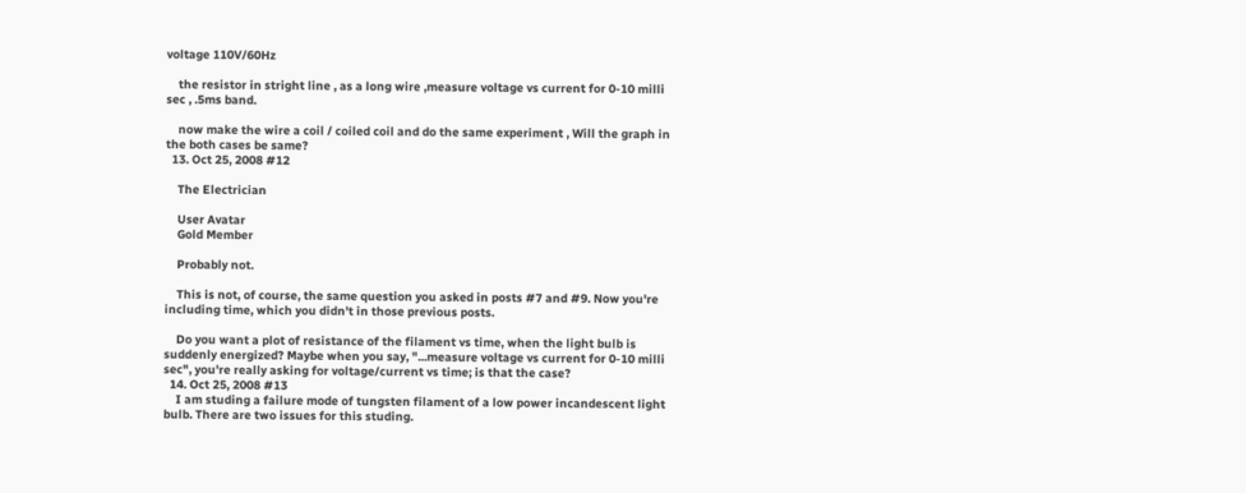voltage 110V/60Hz

    the resistor in stright line , as a long wire ,measure voltage vs current for 0-10 milli sec , .5ms band.

    now make the wire a coil / coiled coil and do the same experiment , Will the graph in the both cases be same?
  13. Oct 25, 2008 #12

    The Electrician

    User Avatar
    Gold Member

    Probably not.

    This is not, of course, the same question you asked in posts #7 and #9. Now you're including time, which you didn't in those previous posts.

    Do you want a plot of resistance of the filament vs time, when the light bulb is suddenly energized? Maybe when you say, "...measure voltage vs current for 0-10 milli sec", you're really asking for voltage/current vs time; is that the case?
  14. Oct 25, 2008 #13
    I am studing a failure mode of tungsten filament of a low power incandescent light bulb. There are two issues for this studing.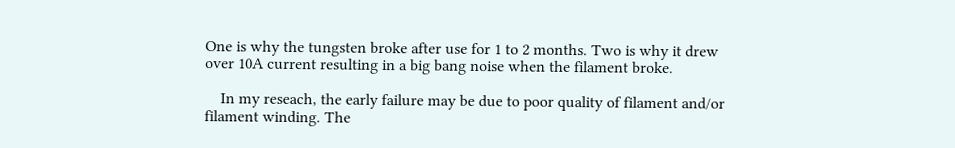One is why the tungsten broke after use for 1 to 2 months. Two is why it drew over 10A current resulting in a big bang noise when the filament broke.

    In my reseach, the early failure may be due to poor quality of filament and/or filament winding. The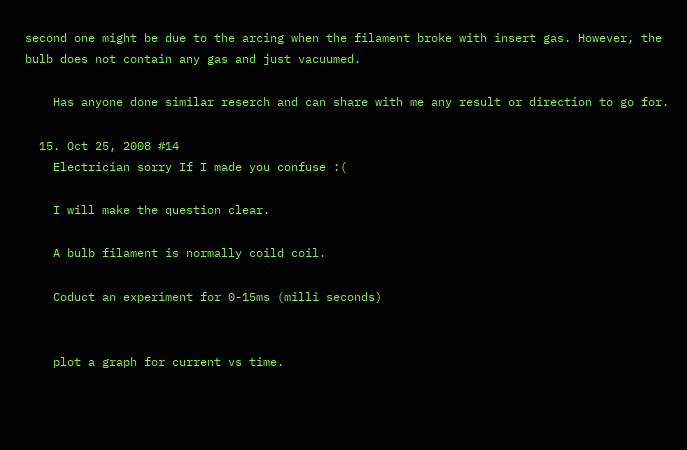second one might be due to the arcing when the filament broke with insert gas. However, the bulb does not contain any gas and just vacuumed.

    Has anyone done similar reserch and can share with me any result or direction to go for.

  15. Oct 25, 2008 #14
    Electrician sorry If I made you confuse :(

    I will make the question clear.

    A bulb filament is normally coild coil.

    Coduct an experiment for 0-15ms (milli seconds)


    plot a graph for current vs time.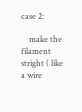case 2:

    make the filament stright ( like a wire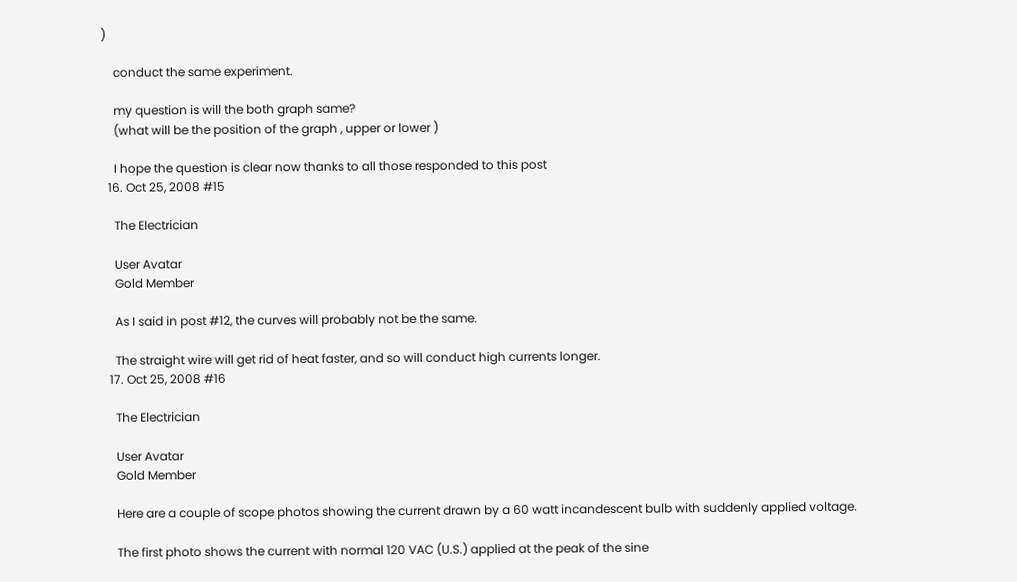)

    conduct the same experiment.

    my question is will the both graph same?
    (what will be the position of the graph , upper or lower )

    I hope the question is clear now thanks to all those responded to this post
  16. Oct 25, 2008 #15

    The Electrician

    User Avatar
    Gold Member

    As I said in post #12, the curves will probably not be the same.

    The straight wire will get rid of heat faster, and so will conduct high currents longer.
  17. Oct 25, 2008 #16

    The Electrician

    User Avatar
    Gold Member

    Here are a couple of scope photos showing the current drawn by a 60 watt incandescent bulb with suddenly applied voltage.

    The first photo shows the current with normal 120 VAC (U.S.) applied at the peak of the sine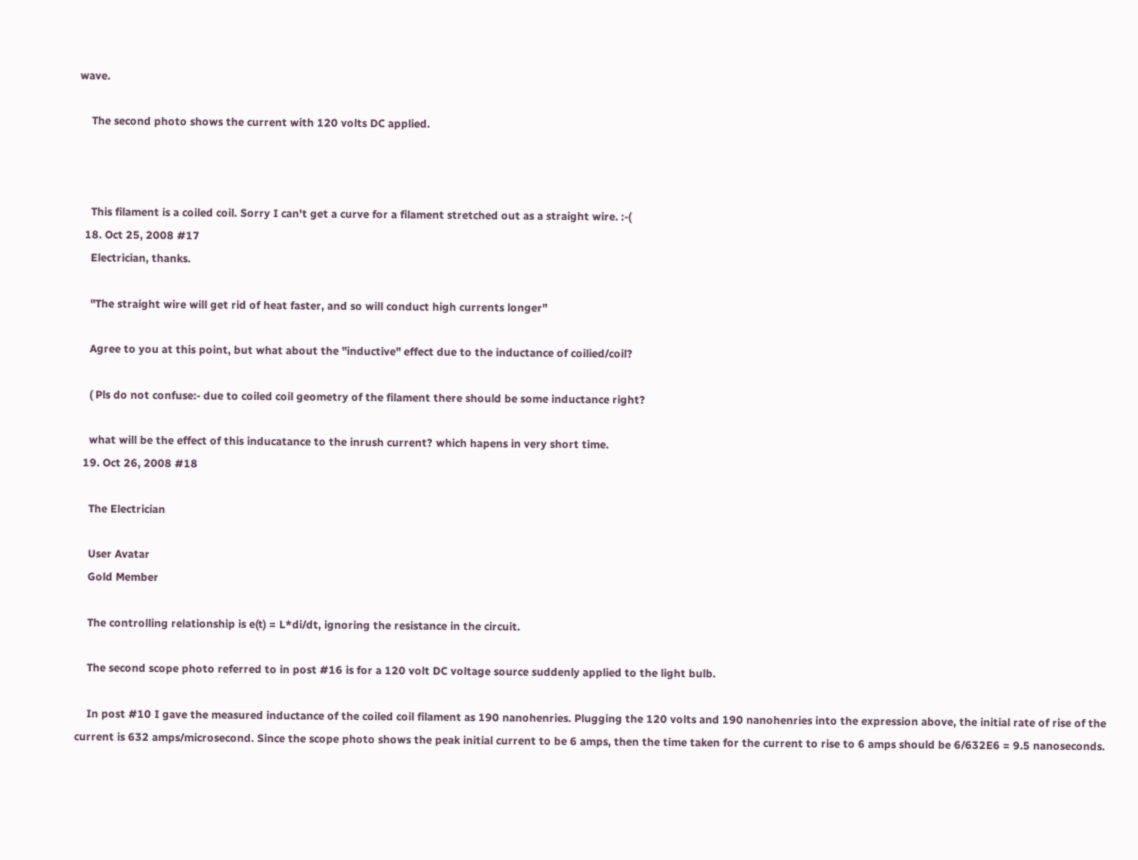wave.

    The second photo shows the current with 120 volts DC applied.



    This filament is a coiled coil. Sorry I can't get a curve for a filament stretched out as a straight wire. :-(
  18. Oct 25, 2008 #17
    Electrician, thanks.

    "The straight wire will get rid of heat faster, and so will conduct high currents longer"

    Agree to you at this point, but what about the "inductive" effect due to the inductance of coilied/coil?

    ( Pls do not confuse:- due to coiled coil geometry of the filament there should be some inductance right?

    what will be the effect of this inducatance to the inrush current? which hapens in very short time.
  19. Oct 26, 2008 #18

    The Electrician

    User Avatar
    Gold Member

    The controlling relationship is e(t) = L*di/dt, ignoring the resistance in the circuit.

    The second scope photo referred to in post #16 is for a 120 volt DC voltage source suddenly applied to the light bulb.

    In post #10 I gave the measured inductance of the coiled coil filament as 190 nanohenries. Plugging the 120 volts and 190 nanohenries into the expression above, the initial rate of rise of the current is 632 amps/microsecond. Since the scope photo shows the peak initial current to be 6 amps, then the time taken for the current to rise to 6 amps should be 6/632E6 = 9.5 nanoseconds.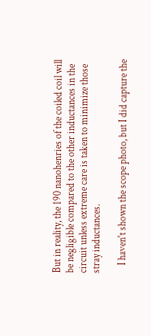But in reality, the 190 nanohenries of the coiled coil will be negligible compared to the other inductances in the circuit unless extreme care is taken to minimize those stray inductances.

    I haven't shown the scope photo, but I did capture the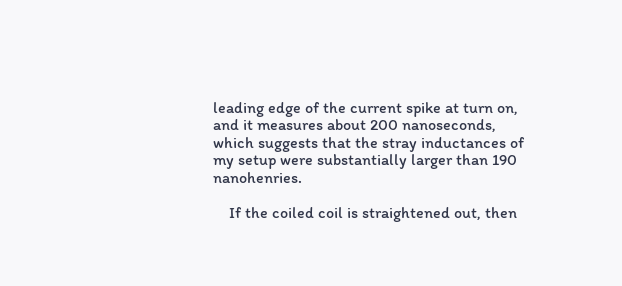leading edge of the current spike at turn on, and it measures about 200 nanoseconds, which suggests that the stray inductances of my setup were substantially larger than 190 nanohenries.

    If the coiled coil is straightened out, then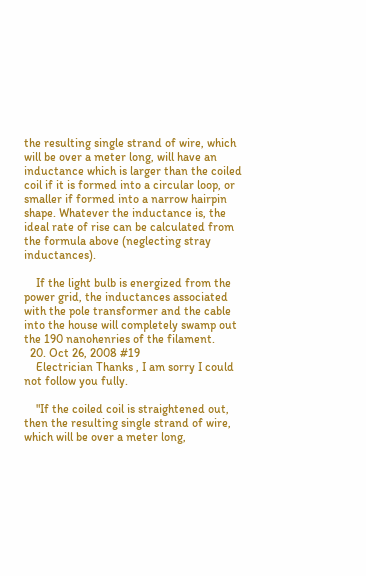the resulting single strand of wire, which will be over a meter long, will have an inductance which is larger than the coiled coil if it is formed into a circular loop, or smaller if formed into a narrow hairpin shape. Whatever the inductance is, the ideal rate of rise can be calculated from the formula above (neglecting stray inductances).

    If the light bulb is energized from the power grid, the inductances associated with the pole transformer and the cable into the house will completely swamp out the 190 nanohenries of the filament.
  20. Oct 26, 2008 #19
    Electrician Thanks , I am sorry I could not follow you fully.

    "If the coiled coil is straightened out, then the resulting single strand of wire, which will be over a meter long,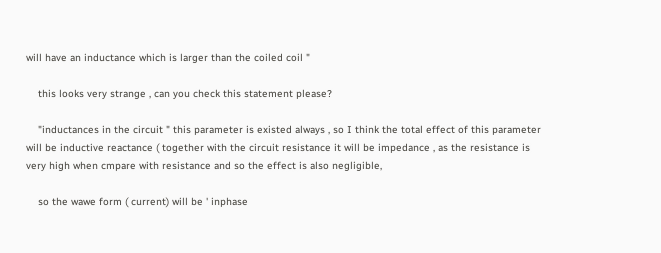will have an inductance which is larger than the coiled coil "

    this looks very strange , can you check this statement please?

    "inductances in the circuit " this parameter is existed always , so I think the total effect of this parameter will be inductive reactance ( together with the circuit resistance it will be impedance , as the resistance is very high when cmpare with resistance and so the effect is also negligible,

    so the wawe form ( current) will be ' inphase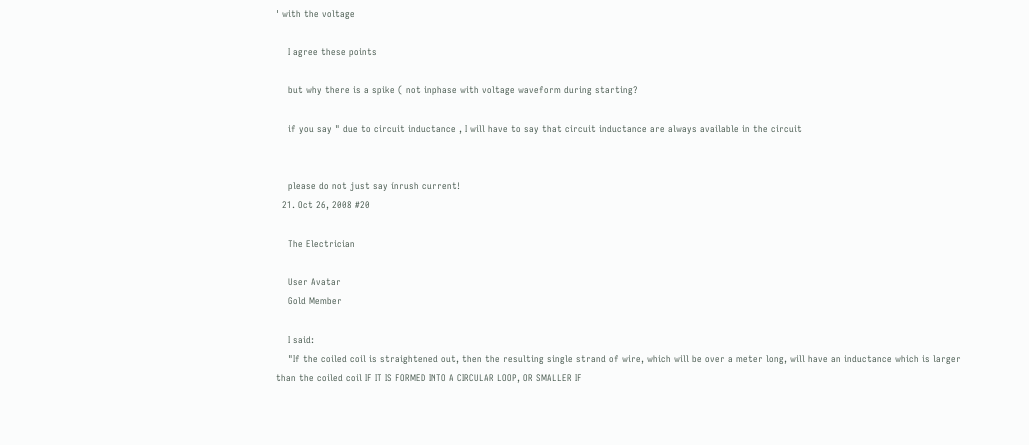' with the voltage

    I agree these points

    but why there is a spike ( not inphase with voltage waveform during starting?

    if you say " due to circuit inductance , I will have to say that circuit inductance are always available in the circuit


    please do not just say ínrush current!
  21. Oct 26, 2008 #20

    The Electrician

    User Avatar
    Gold Member

    I said:
    "If the coiled coil is straightened out, then the resulting single strand of wire, which will be over a meter long, will have an inductance which is larger than the coiled coil IF IT IS FORMED INTO A CIRCULAR LOOP, OR SMALLER IF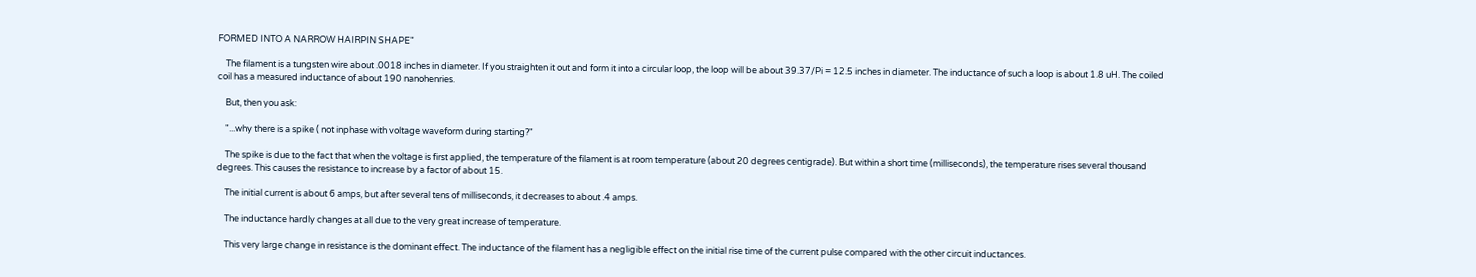FORMED INTO A NARROW HAIRPIN SHAPE"

    The filament is a tungsten wire about .0018 inches in diameter. If you straighten it out and form it into a circular loop, the loop will be about 39.37/Pi = 12.5 inches in diameter. The inductance of such a loop is about 1.8 uH. The coiled coil has a measured inductance of about 190 nanohenries.

    But, then you ask:

    "...why there is a spike ( not inphase with voltage waveform during starting?"

    The spike is due to the fact that when the voltage is first applied, the temperature of the filament is at room temperature (about 20 degrees centigrade). But within a short time (milliseconds), the temperature rises several thousand degrees. This causes the resistance to increase by a factor of about 15.

    The initial current is about 6 amps, but after several tens of milliseconds, it decreases to about .4 amps.

    The inductance hardly changes at all due to the very great increase of temperature.

    This very large change in resistance is the dominant effect. The inductance of the filament has a negligible effect on the initial rise time of the current pulse compared with the other circuit inductances.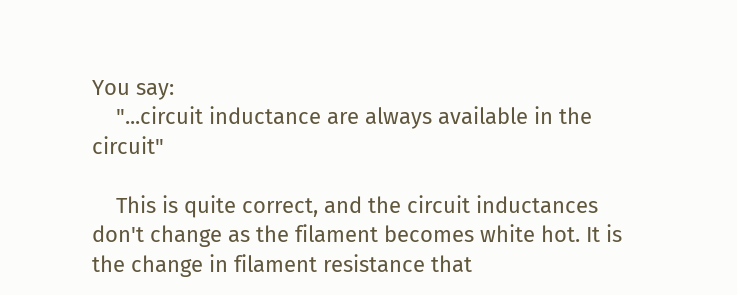You say:
    "...circuit inductance are always available in the circuit"

    This is quite correct, and the circuit inductances don't change as the filament becomes white hot. It is the change in filament resistance that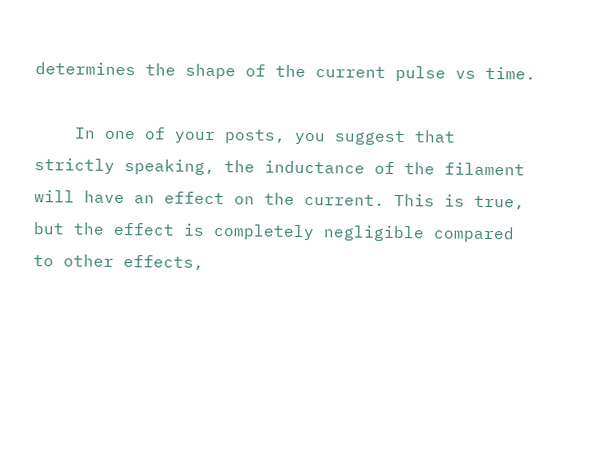determines the shape of the current pulse vs time.

    In one of your posts, you suggest that strictly speaking, the inductance of the filament will have an effect on the current. This is true, but the effect is completely negligible compared to other effects,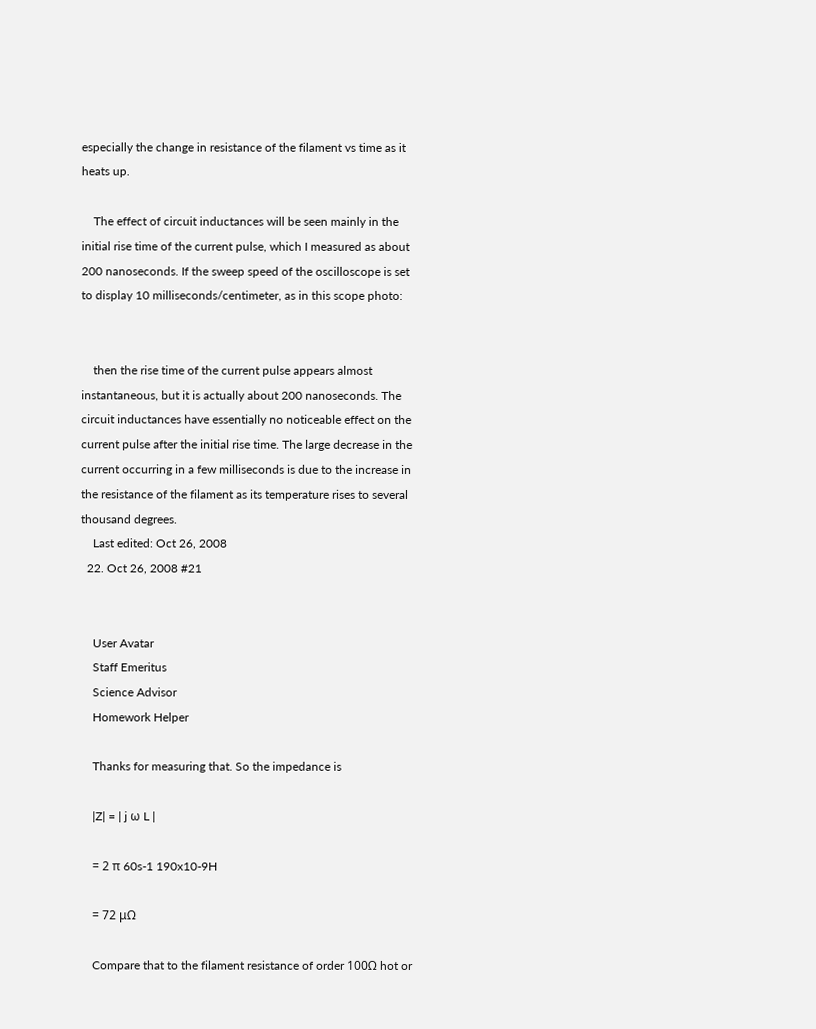especially the change in resistance of the filament vs time as it heats up.

    The effect of circuit inductances will be seen mainly in the initial rise time of the current pulse, which I measured as about 200 nanoseconds. If the sweep speed of the oscilloscope is set to display 10 milliseconds/centimeter, as in this scope photo:


    then the rise time of the current pulse appears almost instantaneous, but it is actually about 200 nanoseconds. The circuit inductances have essentially no noticeable effect on the current pulse after the initial rise time. The large decrease in the current occurring in a few milliseconds is due to the increase in the resistance of the filament as its temperature rises to several thousand degrees.
    Last edited: Oct 26, 2008
  22. Oct 26, 2008 #21


    User Avatar
    Staff Emeritus
    Science Advisor
    Homework Helper

    Thanks for measuring that. So the impedance is

    |Z| = | j ω L |

    = 2 π 60s-1 190x10-9H

    = 72 μΩ

    Compare that to the filament resistance of order 100Ω hot or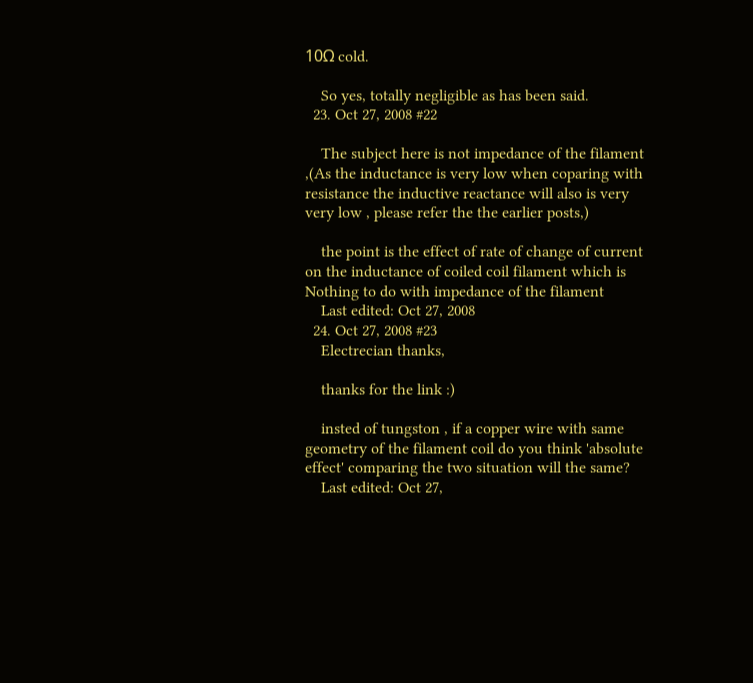10Ω cold.

    So yes, totally negligible as has been said.
  23. Oct 27, 2008 #22

    The subject here is not impedance of the filament ,(As the inductance is very low when coparing with resistance the inductive reactance will also is very very low , please refer the the earlier posts,)

    the point is the effect of rate of change of current on the inductance of coiled coil filament which is Nothing to do with impedance of the filament
    Last edited: Oct 27, 2008
  24. Oct 27, 2008 #23
    Electrecian thanks,

    thanks for the link :)

    insted of tungston , if a copper wire with same geometry of the filament coil do you think 'absolute effect' comparing the two situation will the same?
    Last edited: Oct 27,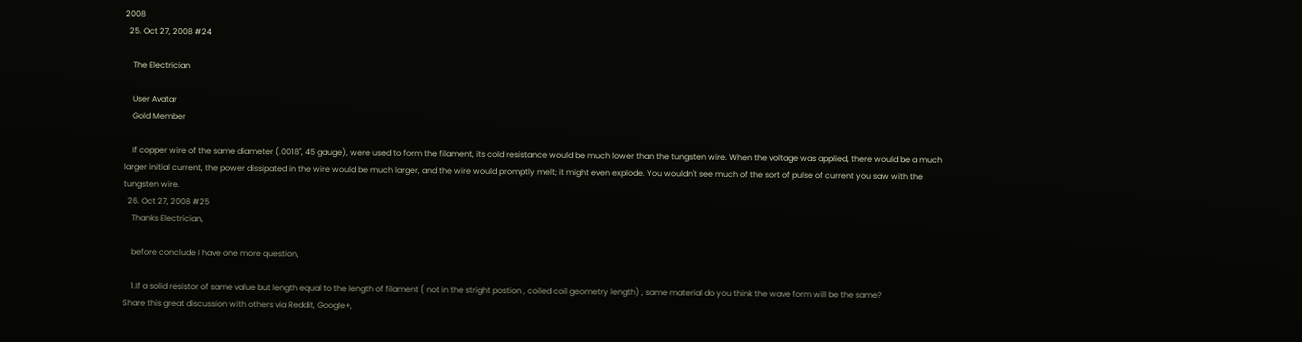2008
  25. Oct 27, 2008 #24

    The Electrician

    User Avatar
    Gold Member

    If copper wire of the same diameter (.0018", 45 gauge), were used to form the filament, its cold resistance would be much lower than the tungsten wire. When the voltage was applied, there would be a much larger initial current, the power dissipated in the wire would be much larger, and the wire would promptly melt; it might even explode. You wouldn't see much of the sort of pulse of current you saw with the tungsten wire.
  26. Oct 27, 2008 #25
    Thanks Electrician,

    before conclude I have one more question,

    1.If a solid resistor of same value but length equal to the length of filament ( not in the stright postion , coiled coil geometry length) , same material do you think the wave form will be the same?
Share this great discussion with others via Reddit, Google+,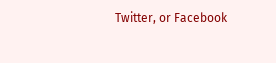Twitter, or Facebook